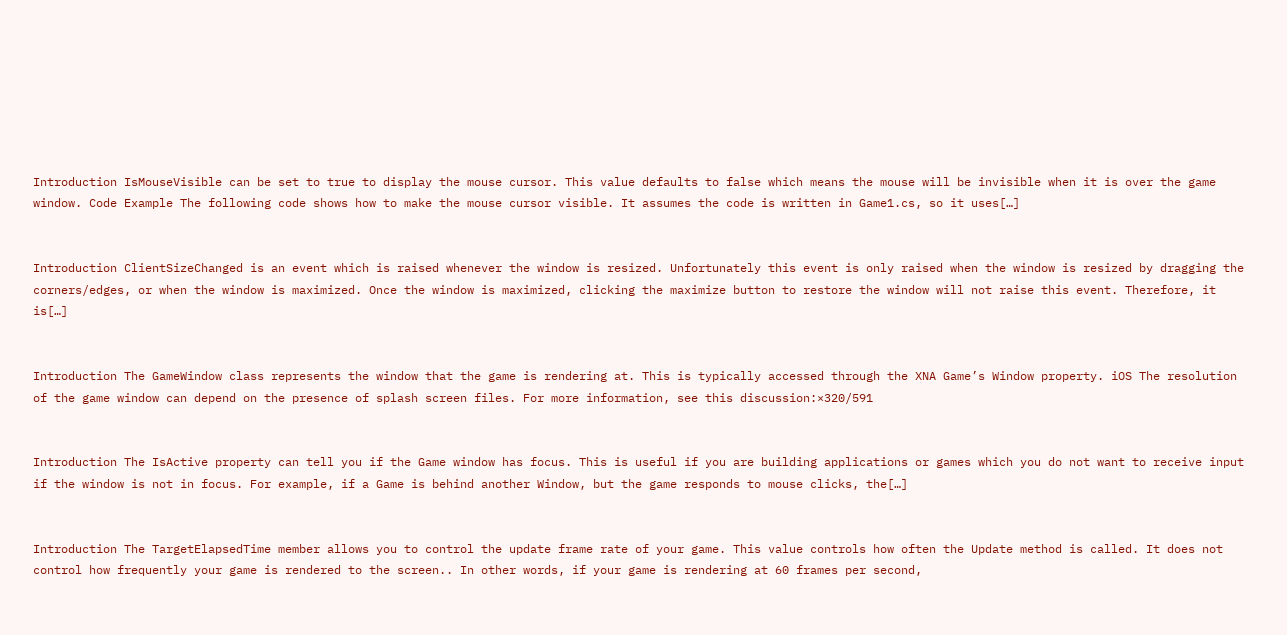Introduction IsMouseVisible can be set to true to display the mouse cursor. This value defaults to false which means the mouse will be invisible when it is over the game window. Code Example The following code shows how to make the mouse cursor visible. It assumes the code is written in Game1.cs, so it uses[…]


Introduction ClientSizeChanged is an event which is raised whenever the window is resized. Unfortunately this event is only raised when the window is resized by dragging the corners/edges, or when the window is maximized. Once the window is maximized, clicking the maximize button to restore the window will not raise this event. Therefore, it is[…]


Introduction The GameWindow class represents the window that the game is rendering at. This is typically accessed through the XNA Game’s Window property. iOS The resolution of the game window can depend on the presence of splash screen files. For more information, see this discussion:×320/591


Introduction The IsActive property can tell you if the Game window has focus. This is useful if you are building applications or games which you do not want to receive input if the window is not in focus. For example, if a Game is behind another Window, but the game responds to mouse clicks, the[…]


Introduction The TargetElapsedTime member allows you to control the update frame rate of your game. This value controls how often the Update method is called. It does not control how frequently your game is rendered to the screen.. In other words, if your game is rendering at 60 frames per second,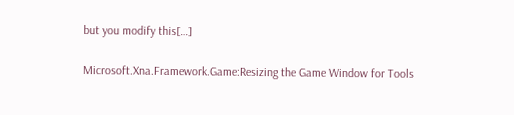but you modify this[…]

Microsoft.Xna.Framework.Game:Resizing the Game Window for Tools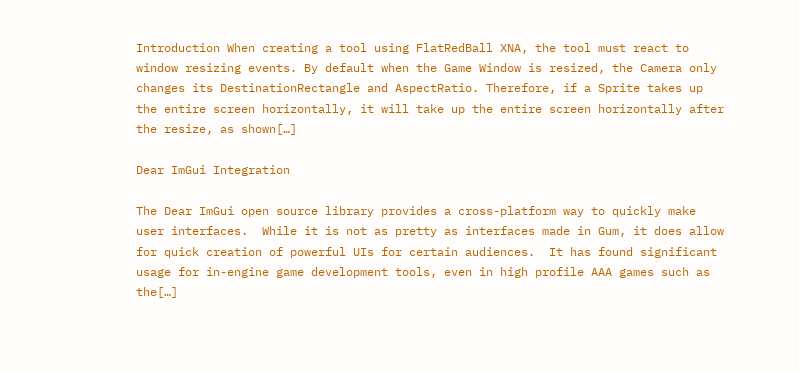Introduction When creating a tool using FlatRedBall XNA, the tool must react to window resizing events. By default when the Game Window is resized, the Camera only changes its DestinationRectangle and AspectRatio. Therefore, if a Sprite takes up the entire screen horizontally, it will take up the entire screen horizontally after the resize, as shown[…]

Dear ImGui Integration

The Dear ImGui open source library provides a cross-platform way to quickly make user interfaces.  While it is not as pretty as interfaces made in Gum, it does allow for quick creation of powerful UIs for certain audiences.  It has found significant usage for in-engine game development tools, even in high profile AAA games such as the[…]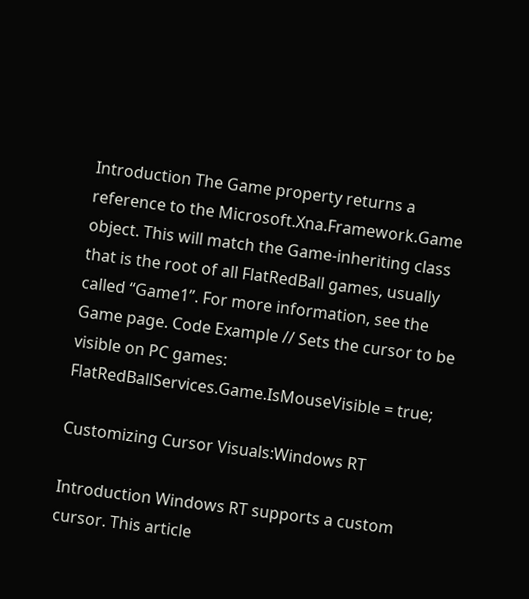Introduction The Game property returns a reference to the Microsoft.Xna.Framework.Game object. This will match the Game-inheriting class that is the root of all FlatRedBall games, usually called “Game1”. For more information, see the Game page. Code Example // Sets the cursor to be visible on PC games: FlatRedBallServices.Game.IsMouseVisible = true;

Customizing Cursor Visuals:Windows RT

Introduction Windows RT supports a custom cursor. This article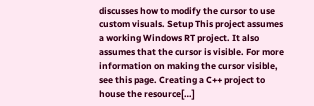discusses how to modify the cursor to use custom visuals. Setup This project assumes a working Windows RT project. It also assumes that the cursor is visible. For more information on making the cursor visible, see this page. Creating a C++ project to house the resource[…]